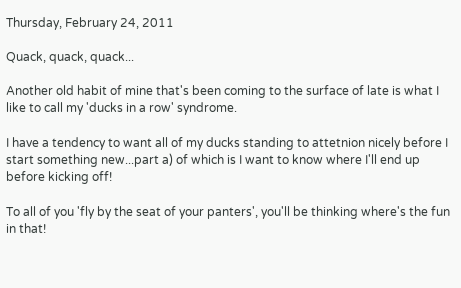Thursday, February 24, 2011

Quack, quack, quack...

Another old habit of mine that's been coming to the surface of late is what I like to call my 'ducks in a row' syndrome.

I have a tendency to want all of my ducks standing to attetnion nicely before I start something new...part a) of which is I want to know where I'll end up before kicking off!

To all of you 'fly by the seat of your panters', you'll be thinking where's the fun in that!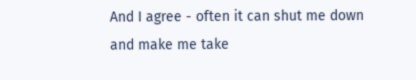And I agree - often it can shut me down and make me take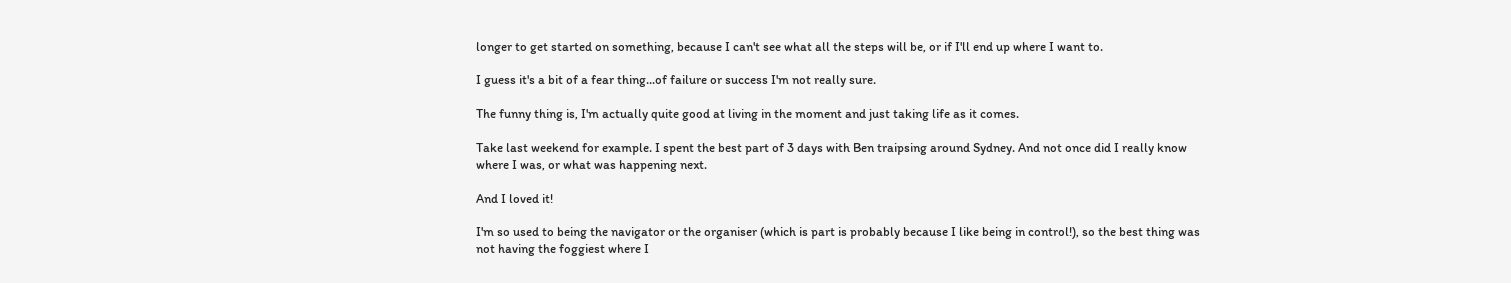longer to get started on something, because I can't see what all the steps will be, or if I'll end up where I want to.

I guess it's a bit of a fear thing...of failure or success I'm not really sure.

The funny thing is, I'm actually quite good at living in the moment and just taking life as it comes.

Take last weekend for example. I spent the best part of 3 days with Ben traipsing around Sydney. And not once did I really know where I was, or what was happening next.

And I loved it!

I'm so used to being the navigator or the organiser (which is part is probably because I like being in control!), so the best thing was not having the foggiest where I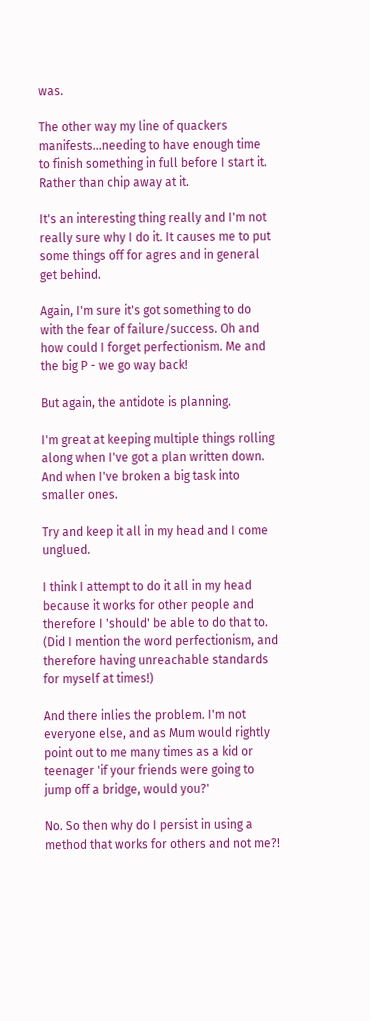was.

The other way my line of quackers manifests...needing to have enough time to finish something in full before I start it. Rather than chip away at it.

It's an interesting thing really and I'm not really sure why I do it. It causes me to put some things off for agres and in general get behind.

Again, I'm sure it's got something to do with the fear of failure/success. Oh and how could I forget perfectionism. Me and the big P - we go way back!

But again, the antidote is planning.

I'm great at keeping multiple things rolling along when I've got a plan written down. And when I've broken a big task into smaller ones.

Try and keep it all in my head and I come unglued.

I think I attempt to do it all in my head because it works for other people and therefore I 'should' be able to do that to. (Did I mention the word perfectionism, and therefore having unreachable standards for myself at times!)

And there inlies the problem. I'm not everyone else, and as Mum would rightly point out to me many times as a kid or teenager 'if your friends were going to jump off a bridge, would you?'

No. So then why do I persist in using a method that works for others and not me?!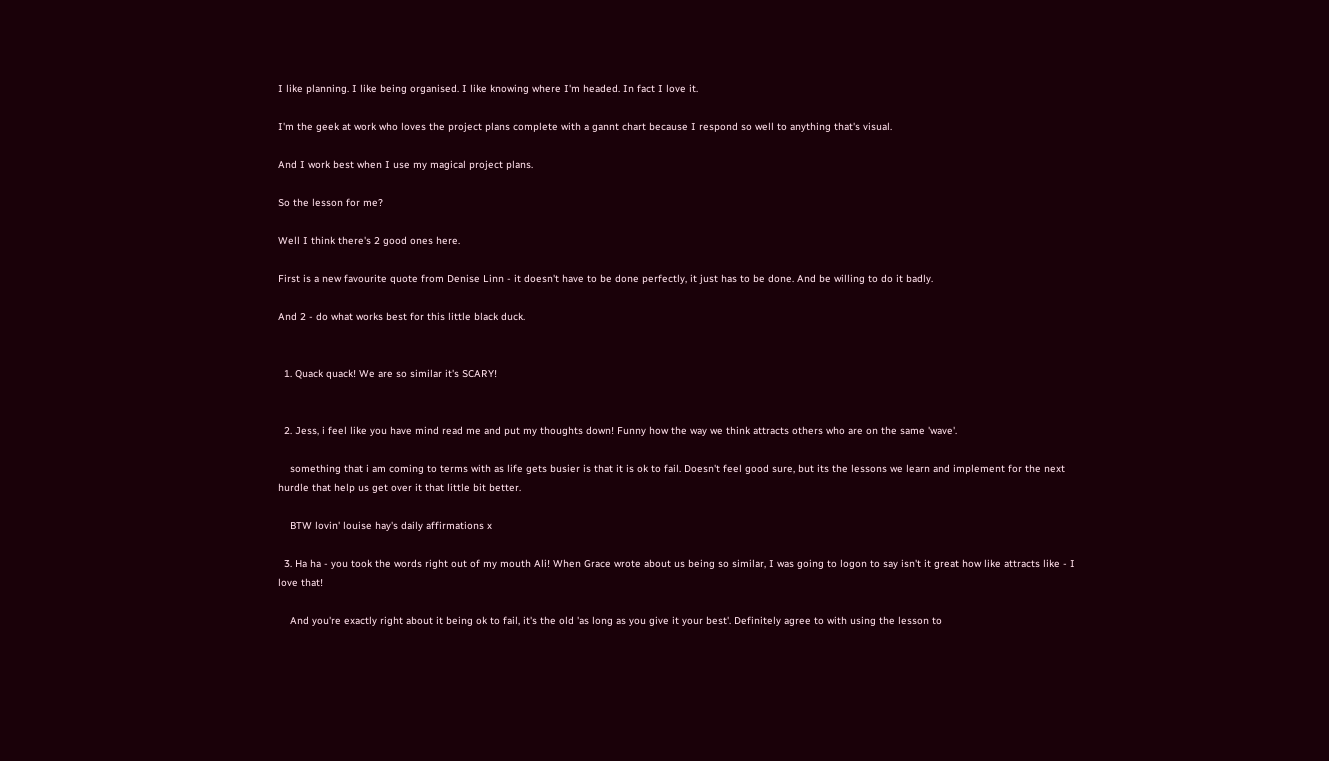I like planning. I like being organised. I like knowing where I'm headed. In fact I love it.

I'm the geek at work who loves the project plans complete with a gannt chart because I respond so well to anything that's visual.

And I work best when I use my magical project plans.

So the lesson for me?

Well I think there's 2 good ones here.

First is a new favourite quote from Denise Linn - it doesn't have to be done perfectly, it just has to be done. And be willing to do it badly.

And 2 - do what works best for this little black duck.


  1. Quack quack! We are so similar it's SCARY!


  2. Jess, i feel like you have mind read me and put my thoughts down! Funny how the way we think attracts others who are on the same 'wave'.

    something that i am coming to terms with as life gets busier is that it is ok to fail. Doesn't feel good sure, but its the lessons we learn and implement for the next hurdle that help us get over it that little bit better.

    BTW lovin' louise hay's daily affirmations x

  3. Ha ha - you took the words right out of my mouth Ali! When Grace wrote about us being so similar, I was going to logon to say isn't it great how like attracts like - I love that!

    And you're exactly right about it being ok to fail, it's the old 'as long as you give it your best'. Definitely agree to with using the lesson to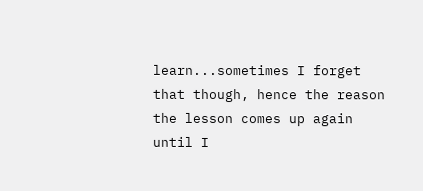learn...sometimes I forget that though, hence the reason the lesson comes up again until I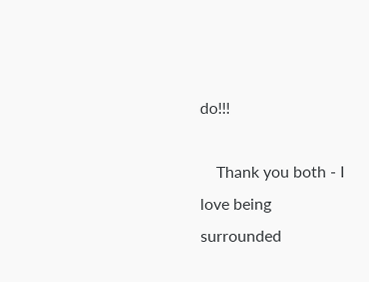do!!!

    Thank you both - I love being surrounded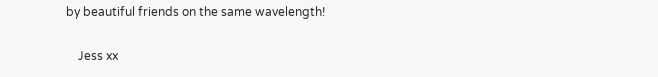by beautiful friends on the same wavelength!

    Jess xx